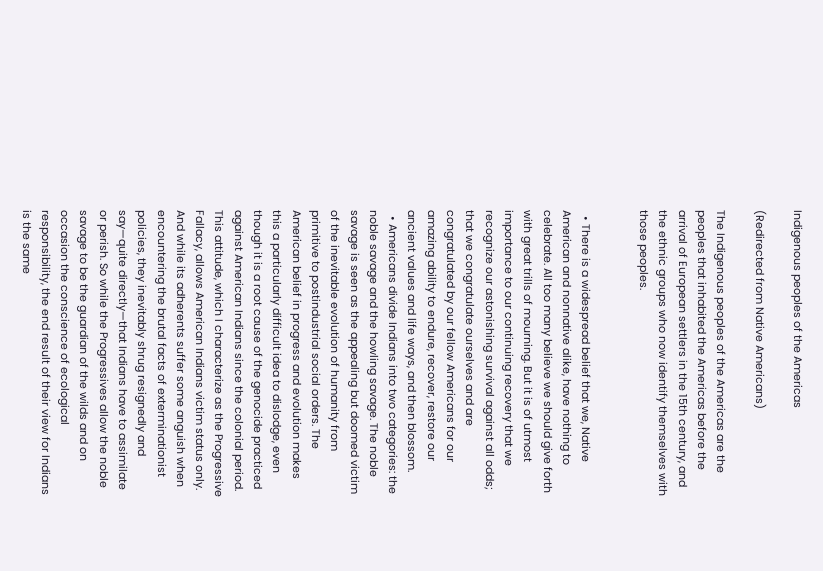Indigenous peoples of the Americas

(Redirected from Native Americans)

The Indigenous peoples of the Americas are the peoples that inhabited the Americas before the arrival of European settlers in the 15th century, and the ethnic groups who now identify themselves with those peoples.


  • There is a widespread belief that we, Native American and nonnative alike, have nothing to celebrate. All too many believe we should give forth with great trills of mourning. But it is of utmost importance to our continuing recovery that we recognize our astonishing survival against all odds; that we congratulate ourselves and are congratulated by our fellow Americans for our amazing ability to endure, recover, restore our ancient values and life ways, and then blossom.
  • Americans divide Indians into two categories: the noble savage and the howling savage. The noble savage is seen as the appealing but doomed victim of the inevitable evolution of humanity from primitive to postindustrial social orders. The American belief in progress and evolution makes this a particularly difficult idea to dislodge, even though it is a root cause of the genocide practiced against American Indians since the colonial period. This attitude, which I characterize as the Progressive Fallacy, allows American Indians victim status only. And while its adherents suffer some anguish when encountering the brutal facts of exterminationist policies, they inevitably shrug resignedly and say—quite directly—that Indians have to assimilate or perish. So while the Progressives allow the noble savage to be the guardian of the wilds and on occasion the conscience of ecological responsibility, the end result of their view for Indians is the same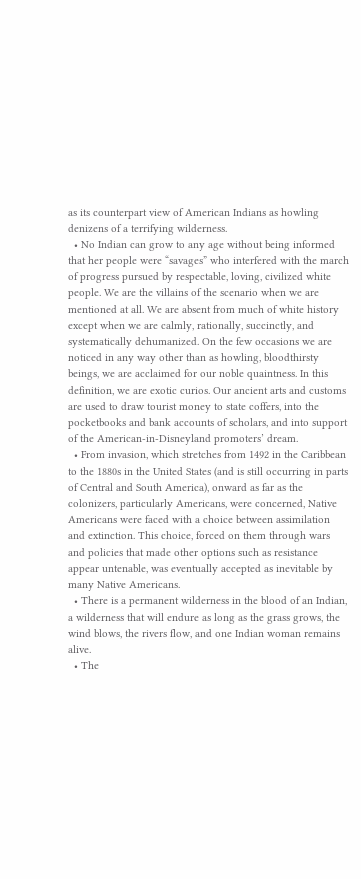as its counterpart view of American Indians as howling denizens of a terrifying wilderness.
  • No Indian can grow to any age without being informed that her people were “savages” who interfered with the march of progress pursued by respectable, loving, civilized white people. We are the villains of the scenario when we are mentioned at all. We are absent from much of white history except when we are calmly, rationally, succinctly, and systematically dehumanized. On the few occasions we are noticed in any way other than as howling, bloodthirsty beings, we are acclaimed for our noble quaintness. In this definition, we are exotic curios. Our ancient arts and customs are used to draw tourist money to state coffers, into the pocketbooks and bank accounts of scholars, and into support of the American-in-Disneyland promoters’ dream.
  • From invasion, which stretches from 1492 in the Caribbean to the 1880s in the United States (and is still occurring in parts of Central and South America), onward as far as the colonizers, particularly Americans, were concerned, Native Americans were faced with a choice between assimilation and extinction. This choice, forced on them through wars and policies that made other options such as resistance appear untenable, was eventually accepted as inevitable by many Native Americans.
  • There is a permanent wilderness in the blood of an Indian, a wilderness that will endure as long as the grass grows, the wind blows, the rivers flow, and one Indian woman remains alive.
  • The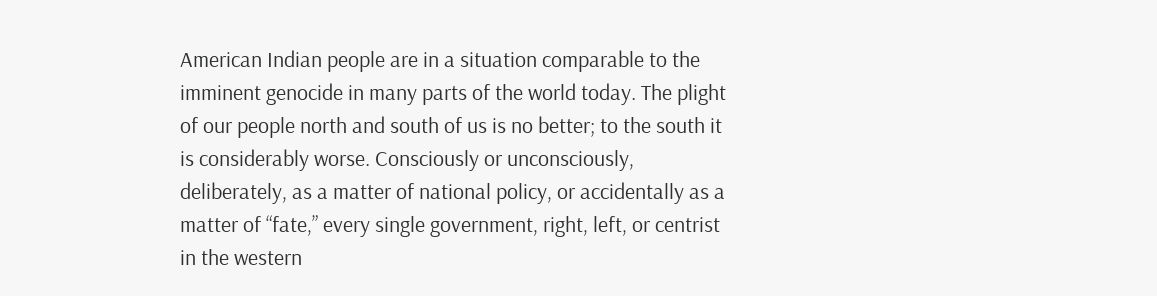American Indian people are in a situation comparable to the imminent genocide in many parts of the world today. The plight of our people north and south of us is no better; to the south it is considerably worse. Consciously or unconsciously, deliberately, as a matter of national policy, or accidentally as a matter of “fate,” every single government, right, left, or centrist in the western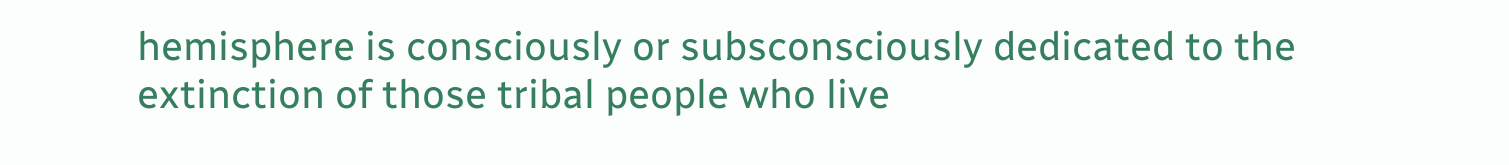hemisphere is consciously or subsconsciously dedicated to the extinction of those tribal people who live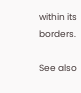within its borders.

See also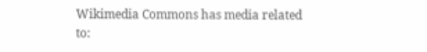Wikimedia Commons has media related to: